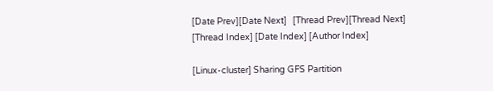[Date Prev][Date Next]   [Thread Prev][Thread Next]   [Thread Index] [Date Index] [Author Index]

[Linux-cluster] Sharing GFS Partition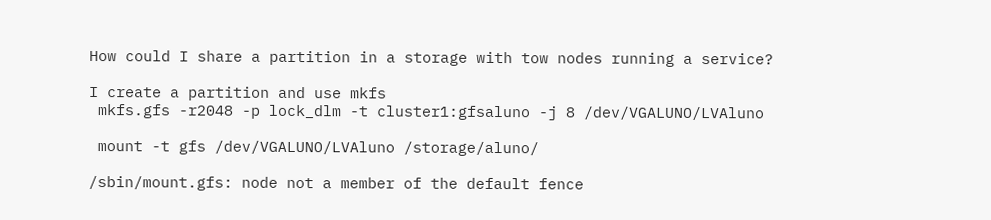How could I share a partition in a storage with tow nodes running a service?

I create a partition and use mkfs
 mkfs.gfs -r2048 -p lock_dlm -t cluster1:gfsaluno -j 8 /dev/VGALUNO/LVAluno

 mount -t gfs /dev/VGALUNO/LVAluno /storage/aluno/

/sbin/mount.gfs: node not a member of the default fence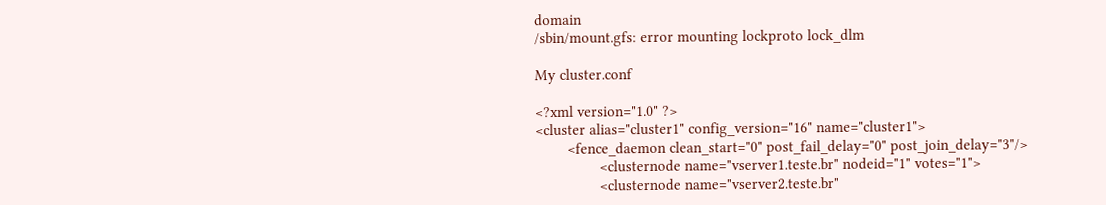domain
/sbin/mount.gfs: error mounting lockproto lock_dlm

My cluster.conf

<?xml version="1.0" ?>
<cluster alias="cluster1" config_version="16" name="cluster1">
        <fence_daemon clean_start="0" post_fail_delay="0" post_join_delay="3"/>
                <clusternode name="vserver1.teste.br" nodeid="1" votes="1">
                <clusternode name="vserver2.teste.br"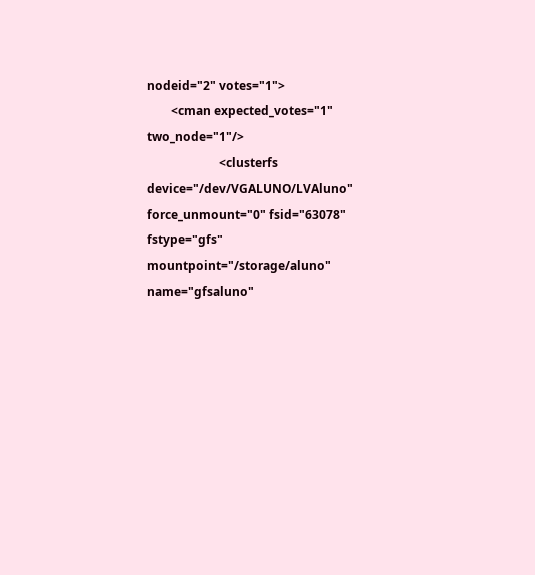nodeid="2" votes="1">
        <cman expected_votes="1" two_node="1"/>
                        <clusterfs device="/dev/VGALUNO/LVAluno" force_unmount="0" fsid="63078" fstype="gfs" mountpoint="/storage/aluno" name="gfsaluno"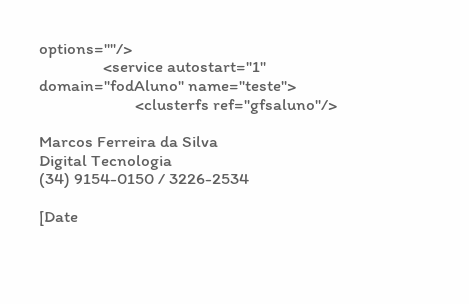options=""/>
                <service autostart="1" domain="fodAluno" name="teste">
                        <clusterfs ref="gfsaluno"/>

Marcos Ferreira da Silva
Digital Tecnologia
(34) 9154-0150 / 3226-2534

[Date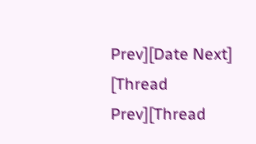Prev][Date Next]   [Thread Prev][Thread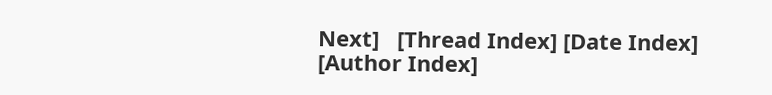Next]   [Thread Index] [Date Index] [Author Index]